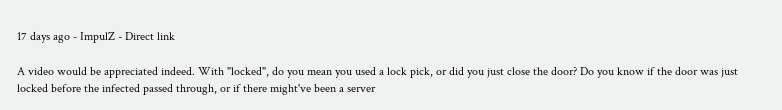17 days ago - ImpulZ - Direct link

A video would be appreciated indeed. With "locked", do you mean you used a lock pick, or did you just close the door? Do you know if the door was just locked before the infected passed through, or if there might've been a server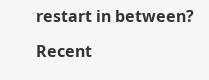restart in between?

Recent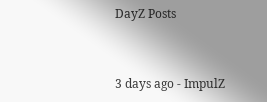DayZ Posts


3 days ago - ImpulZ